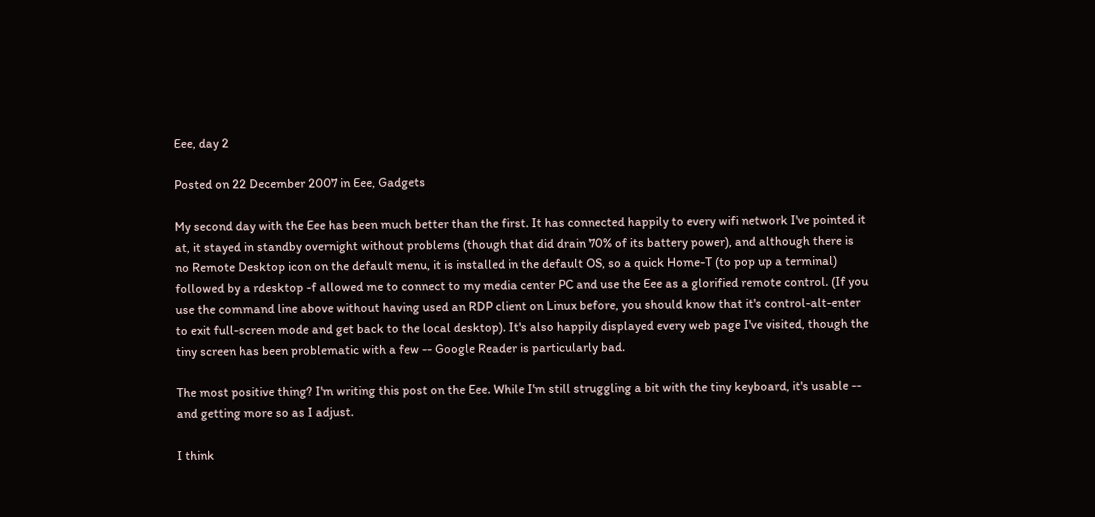Eee, day 2

Posted on 22 December 2007 in Eee, Gadgets

My second day with the Eee has been much better than the first. It has connected happily to every wifi network I've pointed it at, it stayed in standby overnight without problems (though that did drain 70% of its battery power), and although there is no Remote Desktop icon on the default menu, it is installed in the default OS, so a quick Home-T (to pop up a terminal) followed by a rdesktop -f allowed me to connect to my media center PC and use the Eee as a glorified remote control. (If you use the command line above without having used an RDP client on Linux before, you should know that it's control-alt-enter to exit full-screen mode and get back to the local desktop). It's also happily displayed every web page I've visited, though the tiny screen has been problematic with a few -- Google Reader is particularly bad.

The most positive thing? I'm writing this post on the Eee. While I'm still struggling a bit with the tiny keyboard, it's usable -- and getting more so as I adjust.

I think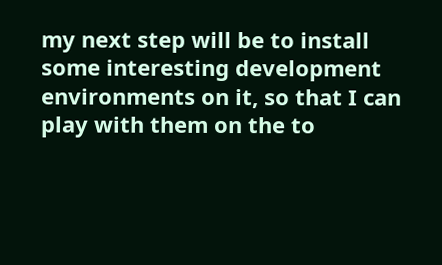my next step will be to install some interesting development environments on it, so that I can play with them on the to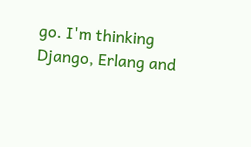go. I'm thinking Django, Erlang and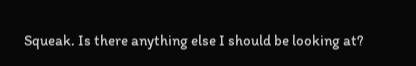Squeak. Is there anything else I should be looking at?